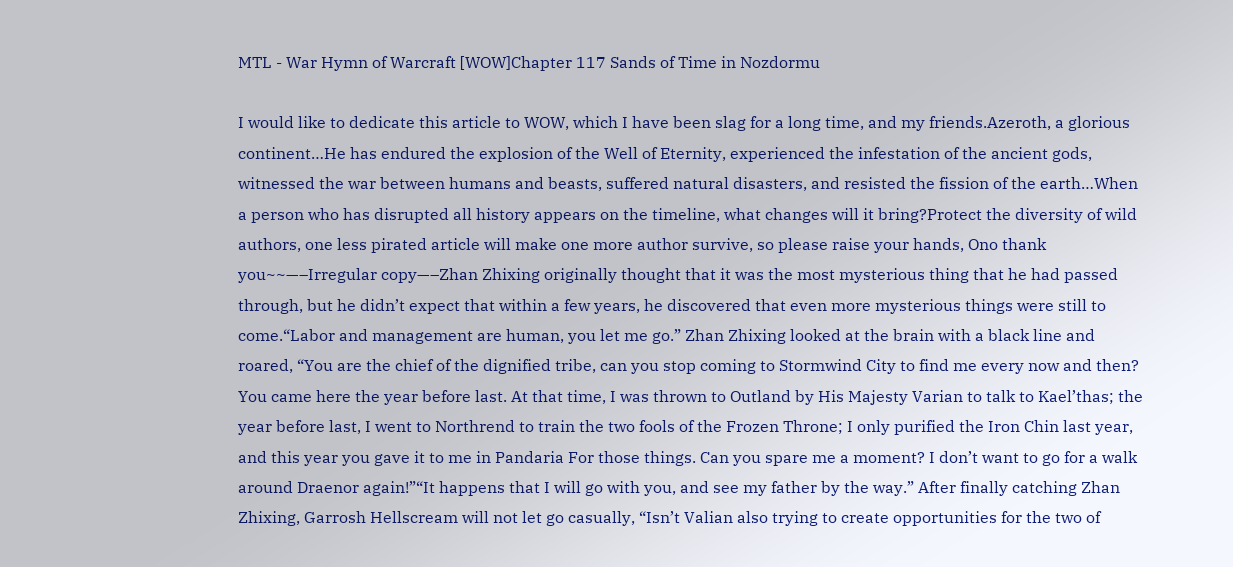MTL - War Hymn of Warcraft [WOW]Chapter 117 Sands of Time in Nozdormu

I would like to dedicate this article to WOW, which I have been slag for a long time, and my friends.Azeroth, a glorious continent…He has endured the explosion of the Well of Eternity, experienced the infestation of the ancient gods, witnessed the war between humans and beasts, suffered natural disasters, and resisted the fission of the earth…When a person who has disrupted all history appears on the timeline, what changes will it bring?Protect the diversity of wild authors, one less pirated article will make one more author survive, so please raise your hands, Ono thank you~~—–Irregular copy—–Zhan Zhixing originally thought that it was the most mysterious thing that he had passed through, but he didn’t expect that within a few years, he discovered that even more mysterious things were still to come.“Labor and management are human, you let me go.” Zhan Zhixing looked at the brain with a black line and roared, “You are the chief of the dignified tribe, can you stop coming to Stormwind City to find me every now and then? You came here the year before last. At that time, I was thrown to Outland by His Majesty Varian to talk to Kael’thas; the year before last, I went to Northrend to train the two fools of the Frozen Throne; I only purified the Iron Chin last year, and this year you gave it to me in Pandaria For those things. Can you spare me a moment? I don’t want to go for a walk around Draenor again!”“It happens that I will go with you, and see my father by the way.” After finally catching Zhan Zhixing, Garrosh Hellscream will not let go casually, “Isn’t Valian also trying to create opportunities for the two of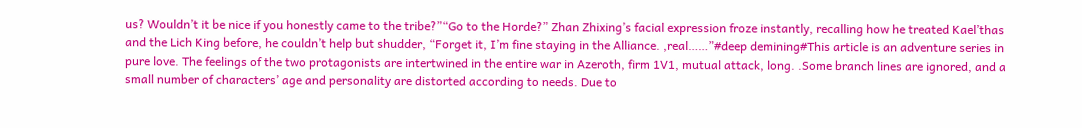us? Wouldn’t it be nice if you honestly came to the tribe?”“Go to the Horde?” Zhan Zhixing’s facial expression froze instantly, recalling how he treated Kael’thas and the Lich King before, he couldn’t help but shudder, “Forget it, I’m fine staying in the Alliance. ,real……”#deep demining#This article is an adventure series in pure love. The feelings of the two protagonists are intertwined in the entire war in Azeroth, firm 1V1, mutual attack, long. .Some branch lines are ignored, and a small number of characters’ age and personality are distorted according to needs. Due to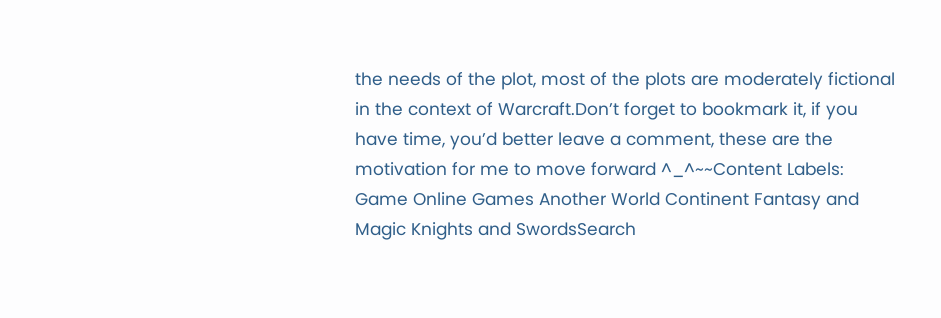the needs of the plot, most of the plots are moderately fictional in the context of Warcraft.Don’t forget to bookmark it, if you have time, you’d better leave a comment, these are the motivation for me to move forward ^_^~~Content Labels: Game Online Games Another World Continent Fantasy and Magic Knights and SwordsSearch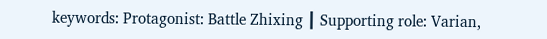keywords: Protagonist: Battle Zhixing ┃ Supporting role: Varian,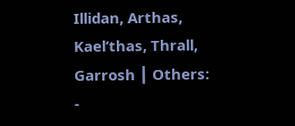Illidan, Arthas, Kael’thas, Thrall, Garrosh ┃ Others: -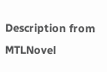Description from MTLNovel